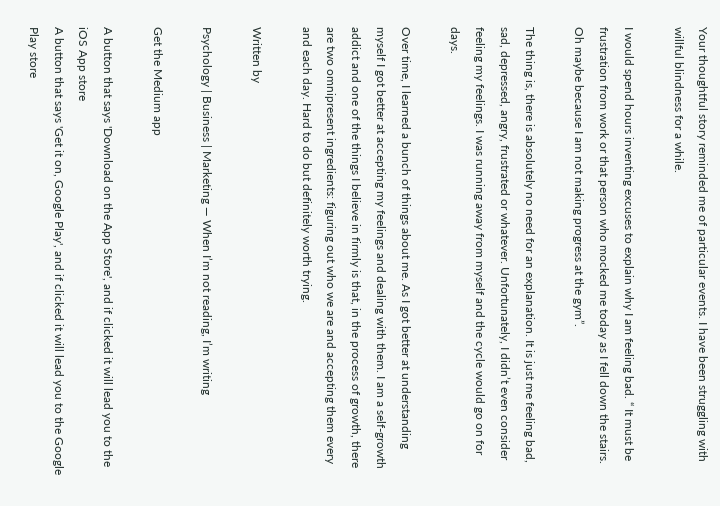Your thoughtful story reminded me of particular events. I have been struggling with willful blindness for a while.

I would spend hours inventing excuses to explain why I am feeling bad. “ It must be frustration from work or that person who mocked me today as I fell down the stairs. Oh maybe because I am not making progress at the gym”.

The thing is, there is absolutely no need for an explanation. It is just me feeling bad, sad, depressed, angry, frustrated or whatever. Unfortunately, I didn’t even consider feeling my feelings. I was running away from myself and the cycle would go on for days.

Over time, I learned a bunch of things about me. As I got better at understanding myself I got better at accepting my feelings and dealing with them. I am a self-growth addict and one of the things I believe in firmly is that, in the process of growth, there are two omnipresent ingredients: figuring out who we are and accepting them every and each day. Hard to do but definitely worth trying.

Written by

Psychology | Business | Marketing — When I’m not reading, I’m writing

Get the Medium app

A button that says 'Download on the App Store', and if clicked it will lead you to the iOS App store
A button that says 'Get it on, Google Play', and if clicked it will lead you to the Google Play store